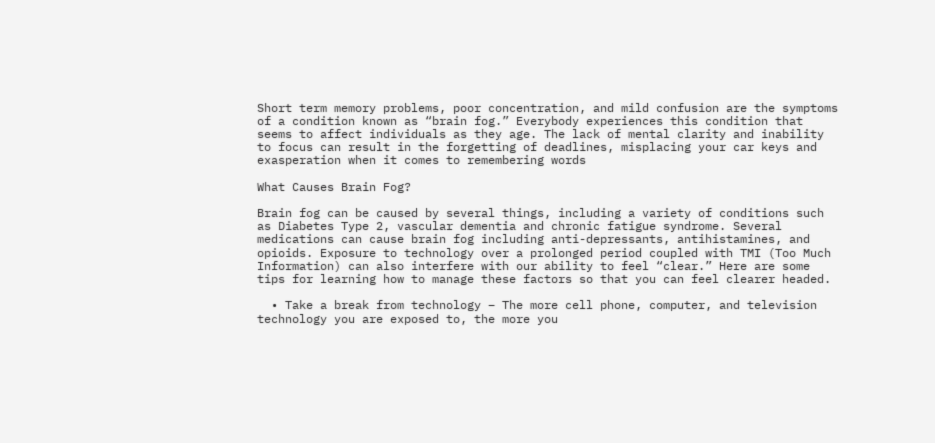Short term memory problems, poor concentration, and mild confusion are the symptoms of a condition known as “brain fog.” Everybody experiences this condition that seems to affect individuals as they age. The lack of mental clarity and inability to focus can result in the forgetting of deadlines, misplacing your car keys and exasperation when it comes to remembering words

What Causes Brain Fog?

Brain fog can be caused by several things, including a variety of conditions such as Diabetes Type 2, vascular dementia and chronic fatigue syndrome. Several medications can cause brain fog including anti-depressants, antihistamines, and opioids. Exposure to technology over a prolonged period coupled with TMI (Too Much Information) can also interfere with our ability to feel “clear.” Here are some tips for learning how to manage these factors so that you can feel clearer headed.

  • Take a break from technology – The more cell phone, computer, and television technology you are exposed to, the more you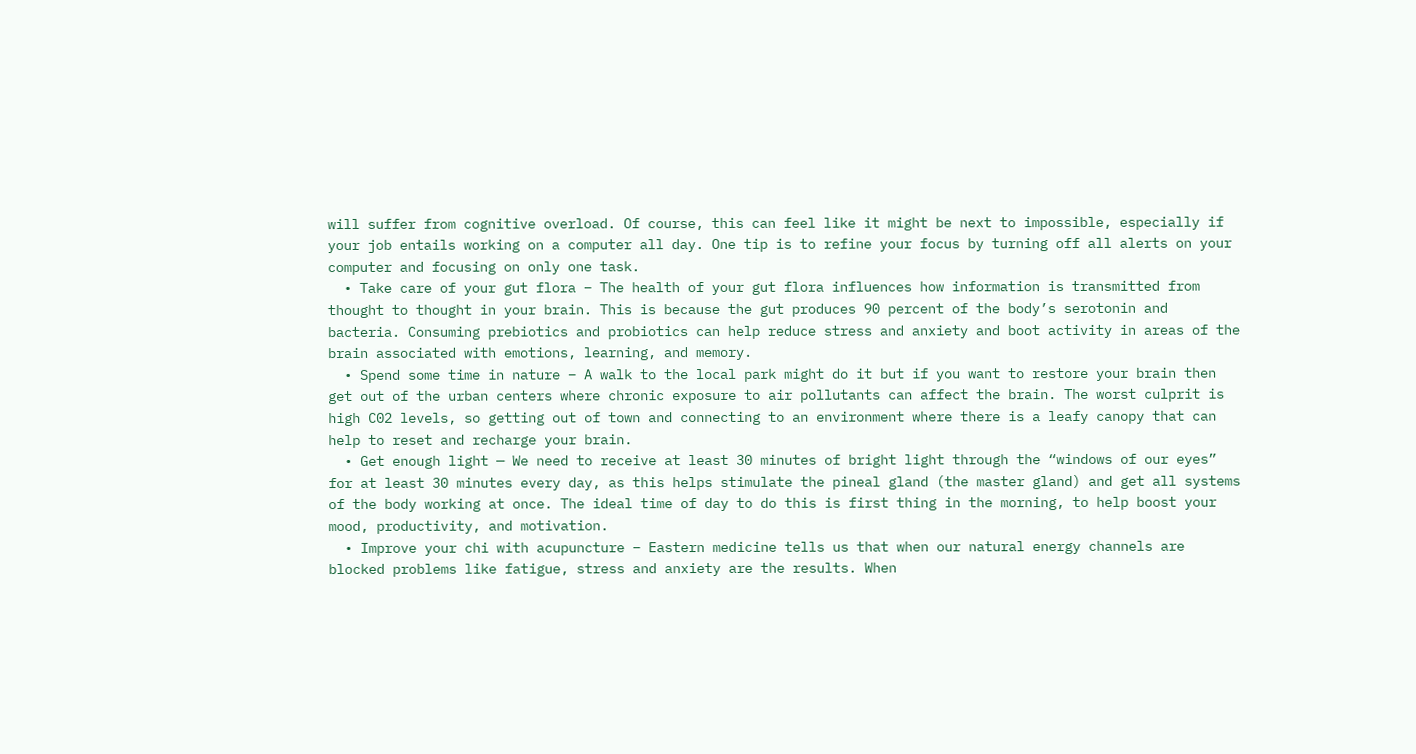will suffer from cognitive overload. Of course, this can feel like it might be next to impossible, especially if your job entails working on a computer all day. One tip is to refine your focus by turning off all alerts on your computer and focusing on only one task.
  • Take care of your gut flora – The health of your gut flora influences how information is transmitted from thought to thought in your brain. This is because the gut produces 90 percent of the body’s serotonin and bacteria. Consuming prebiotics and probiotics can help reduce stress and anxiety and boot activity in areas of the brain associated with emotions, learning, and memory.
  • Spend some time in nature – A walk to the local park might do it but if you want to restore your brain then get out of the urban centers where chronic exposure to air pollutants can affect the brain. The worst culprit is high C02 levels, so getting out of town and connecting to an environment where there is a leafy canopy that can help to reset and recharge your brain.
  • Get enough light — We need to receive at least 30 minutes of bright light through the “windows of our eyes” for at least 30 minutes every day, as this helps stimulate the pineal gland (the master gland) and get all systems of the body working at once. The ideal time of day to do this is first thing in the morning, to help boost your mood, productivity, and motivation.
  • Improve your chi with acupuncture – Eastern medicine tells us that when our natural energy channels are blocked problems like fatigue, stress and anxiety are the results. When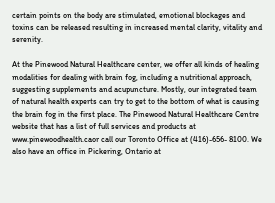certain points on the body are stimulated, emotional blockages and toxins can be released resulting in increased mental clarity, vitality and serenity.

At the Pinewood Natural Healthcare center, we offer all kinds of healing modalities for dealing with brain fog, including a nutritional approach, suggesting supplements and acupuncture. Mostly, our integrated team of natural health experts can try to get to the bottom of what is causing the brain fog in the first place. The Pinewood Natural Healthcare Centre website that has a list of full services and products at www.pinewoodhealth.caor call our Toronto Office at (416)-656- 8100. We also have an office in Pickering, Ontario at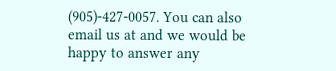(905)-427-0057. You can also email us at and we would be happy to answer any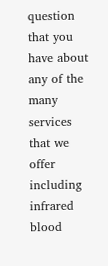question that you have about any of the many services that we offer including infrared blood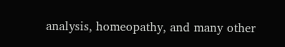analysis, homeopathy, and many other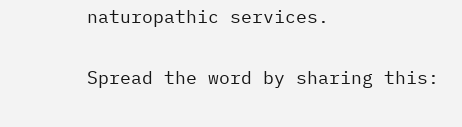naturopathic services.

Spread the word by sharing this: